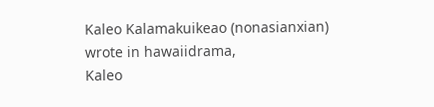Kaleo Kalamakuikeao (nonasianxian) wrote in hawaiidrama,
Kaleo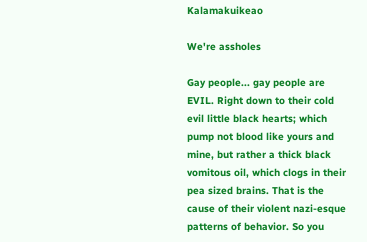Kalamakuikeao

We're assholes

Gay people... gay people are EVIL. Right down to their cold evil little black hearts; which pump not blood like yours and mine, but rather a thick black vomitous oil, which clogs in their pea sized brains. That is the cause of their violent nazi-esque patterns of behavior. So you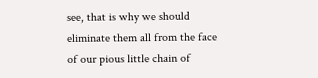see, that is why we should eliminate them all from the face of our pious little chain of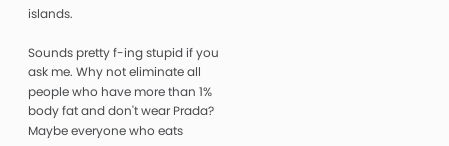islands.

Sounds pretty f-ing stupid if you ask me. Why not eliminate all people who have more than 1% body fat and don't wear Prada? Maybe everyone who eats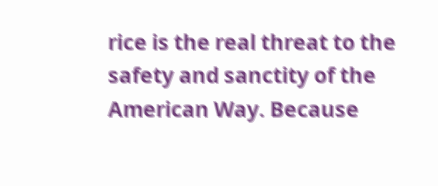rice is the real threat to the safety and sanctity of the American Way. Because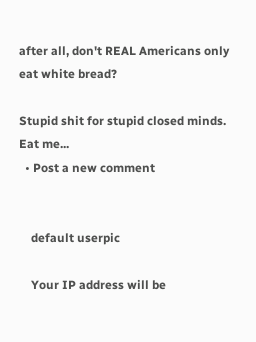after all, don't REAL Americans only eat white bread?

Stupid shit for stupid closed minds. Eat me...
  • Post a new comment


    default userpic

    Your IP address will be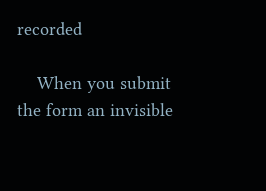recorded

    When you submit the form an invisible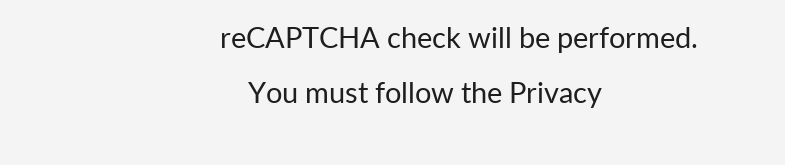reCAPTCHA check will be performed.
    You must follow the Privacy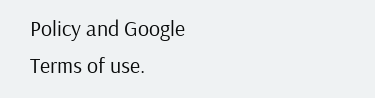Policy and Google Terms of use.